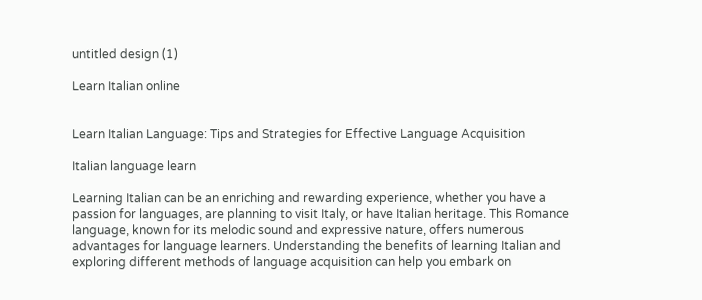untitled design (1)

Learn Italian online


Learn Italian Language: Tips and Strategies for Effective Language Acquisition

Italian language learn

Learning Italian can be an enriching and rewarding experience, whether you have a passion for languages, are planning to visit Italy, or have Italian heritage. This Romance language, known for its melodic sound and expressive nature, offers numerous advantages for language learners. Understanding the benefits of learning Italian and exploring different methods of language acquisition can help you embark on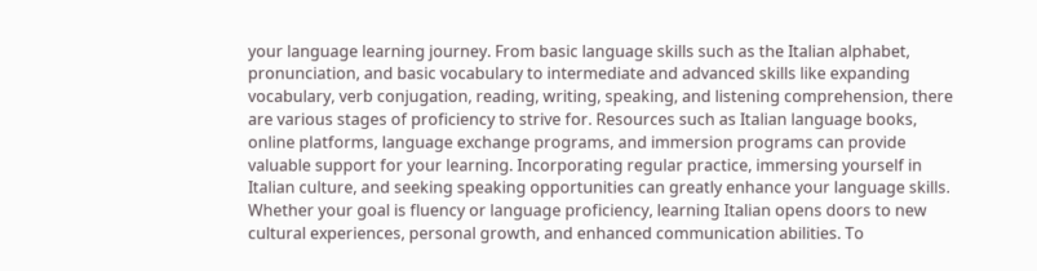your language learning journey. From basic language skills such as the Italian alphabet, pronunciation, and basic vocabulary to intermediate and advanced skills like expanding vocabulary, verb conjugation, reading, writing, speaking, and listening comprehension, there are various stages of proficiency to strive for. Resources such as Italian language books, online platforms, language exchange programs, and immersion programs can provide valuable support for your learning. Incorporating regular practice, immersing yourself in Italian culture, and seeking speaking opportunities can greatly enhance your language skills. Whether your goal is fluency or language proficiency, learning Italian opens doors to new cultural experiences, personal growth, and enhanced communication abilities. To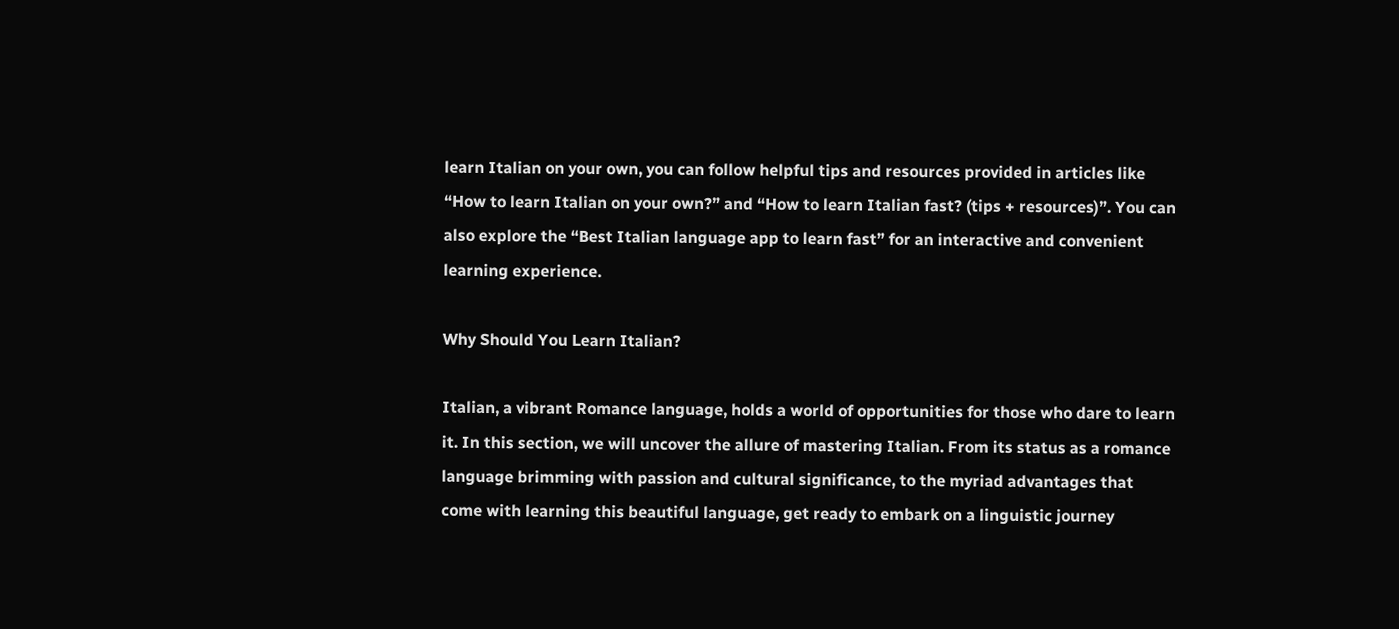learn Italian on your own, you can follow helpful tips and resources provided in articles like “How to learn Italian on your own?” and “How to learn Italian fast? (tips + resources)”. You can also explore the “Best Italian language app to learn fast” for an interactive and convenient learning experience.

Why Should You Learn Italian?

Italian, a vibrant Romance language, holds a world of opportunities for those who dare to learn it. In this section, we will uncover the allure of mastering Italian. From its status as a romance language brimming with passion and cultural significance, to the myriad advantages that come with learning this beautiful language, get ready to embark on a linguistic journey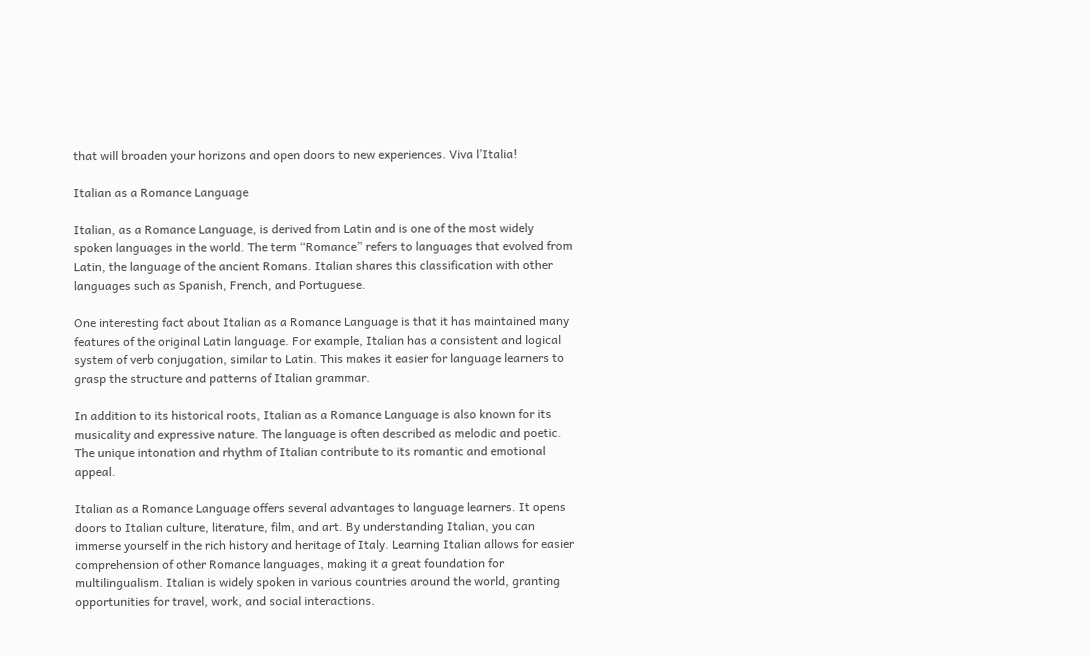that will broaden your horizons and open doors to new experiences. Viva l’Italia!

Italian as a Romance Language

Italian, as a Romance Language, is derived from Latin and is one of the most widely spoken languages in the world. The term “Romance” refers to languages that evolved from Latin, the language of the ancient Romans. Italian shares this classification with other languages such as Spanish, French, and Portuguese.

One interesting fact about Italian as a Romance Language is that it has maintained many features of the original Latin language. For example, Italian has a consistent and logical system of verb conjugation, similar to Latin. This makes it easier for language learners to grasp the structure and patterns of Italian grammar.

In addition to its historical roots, Italian as a Romance Language is also known for its musicality and expressive nature. The language is often described as melodic and poetic. The unique intonation and rhythm of Italian contribute to its romantic and emotional appeal.

Italian as a Romance Language offers several advantages to language learners. It opens doors to Italian culture, literature, film, and art. By understanding Italian, you can immerse yourself in the rich history and heritage of Italy. Learning Italian allows for easier comprehension of other Romance languages, making it a great foundation for multilingualism. Italian is widely spoken in various countries around the world, granting opportunities for travel, work, and social interactions.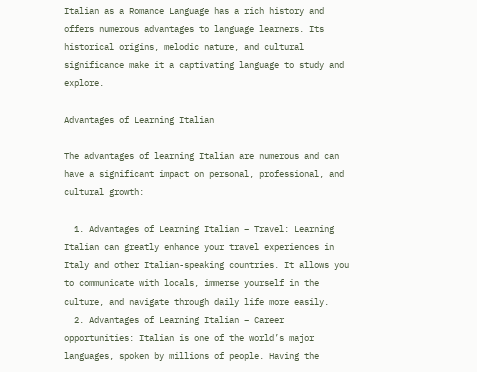Italian as a Romance Language has a rich history and offers numerous advantages to language learners. Its historical origins, melodic nature, and cultural significance make it a captivating language to study and explore.

Advantages of Learning Italian

The advantages of learning Italian are numerous and can have a significant impact on personal, professional, and cultural growth:

  1. Advantages of Learning Italian – Travel: Learning Italian can greatly enhance your travel experiences in Italy and other Italian-speaking countries. It allows you to communicate with locals, immerse yourself in the culture, and navigate through daily life more easily.
  2. Advantages of Learning Italian – Career opportunities: Italian is one of the world’s major languages, spoken by millions of people. Having the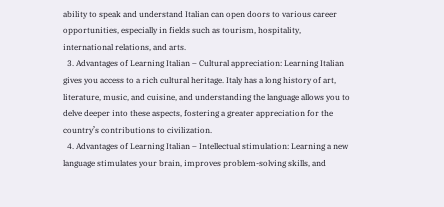ability to speak and understand Italian can open doors to various career opportunities, especially in fields such as tourism, hospitality, international relations, and arts.
  3. Advantages of Learning Italian – Cultural appreciation: Learning Italian gives you access to a rich cultural heritage. Italy has a long history of art, literature, music, and cuisine, and understanding the language allows you to delve deeper into these aspects, fostering a greater appreciation for the country’s contributions to civilization.
  4. Advantages of Learning Italian – Intellectual stimulation: Learning a new language stimulates your brain, improves problem-solving skills, and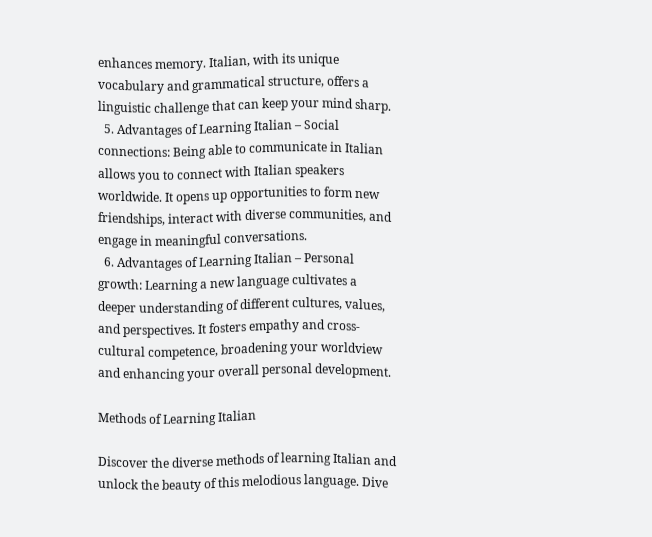enhances memory. Italian, with its unique vocabulary and grammatical structure, offers a linguistic challenge that can keep your mind sharp.
  5. Advantages of Learning Italian – Social connections: Being able to communicate in Italian allows you to connect with Italian speakers worldwide. It opens up opportunities to form new friendships, interact with diverse communities, and engage in meaningful conversations.
  6. Advantages of Learning Italian – Personal growth: Learning a new language cultivates a deeper understanding of different cultures, values, and perspectives. It fosters empathy and cross-cultural competence, broadening your worldview and enhancing your overall personal development.

Methods of Learning Italian

Discover the diverse methods of learning Italian and unlock the beauty of this melodious language. Dive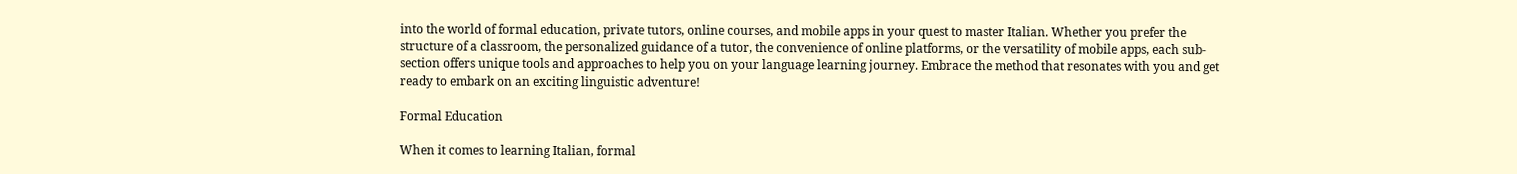into the world of formal education, private tutors, online courses, and mobile apps in your quest to master Italian. Whether you prefer the structure of a classroom, the personalized guidance of a tutor, the convenience of online platforms, or the versatility of mobile apps, each sub-section offers unique tools and approaches to help you on your language learning journey. Embrace the method that resonates with you and get ready to embark on an exciting linguistic adventure!

Formal Education

When it comes to learning Italian, formal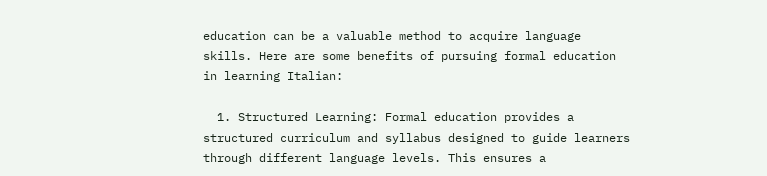education can be a valuable method to acquire language skills. Here are some benefits of pursuing formal education in learning Italian:

  1. Structured Learning: Formal education provides a structured curriculum and syllabus designed to guide learners through different language levels. This ensures a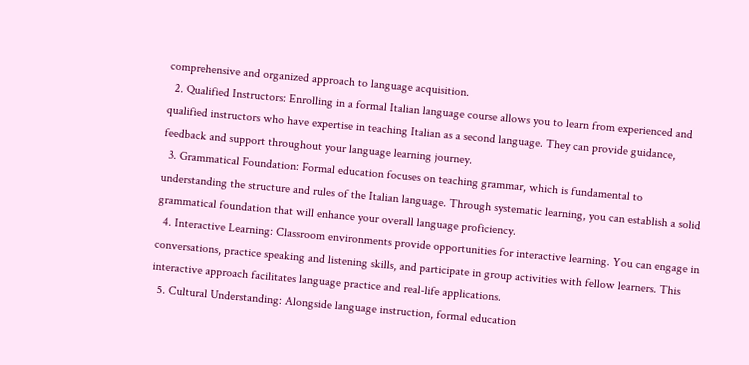comprehensive and organized approach to language acquisition.
  2. Qualified Instructors: Enrolling in a formal Italian language course allows you to learn from experienced and qualified instructors who have expertise in teaching Italian as a second language. They can provide guidance, feedback and support throughout your language learning journey.
  3. Grammatical Foundation: Formal education focuses on teaching grammar, which is fundamental to understanding the structure and rules of the Italian language. Through systematic learning, you can establish a solid grammatical foundation that will enhance your overall language proficiency.
  4. Interactive Learning: Classroom environments provide opportunities for interactive learning. You can engage in conversations, practice speaking and listening skills, and participate in group activities with fellow learners. This interactive approach facilitates language practice and real-life applications.
  5. Cultural Understanding: Alongside language instruction, formal education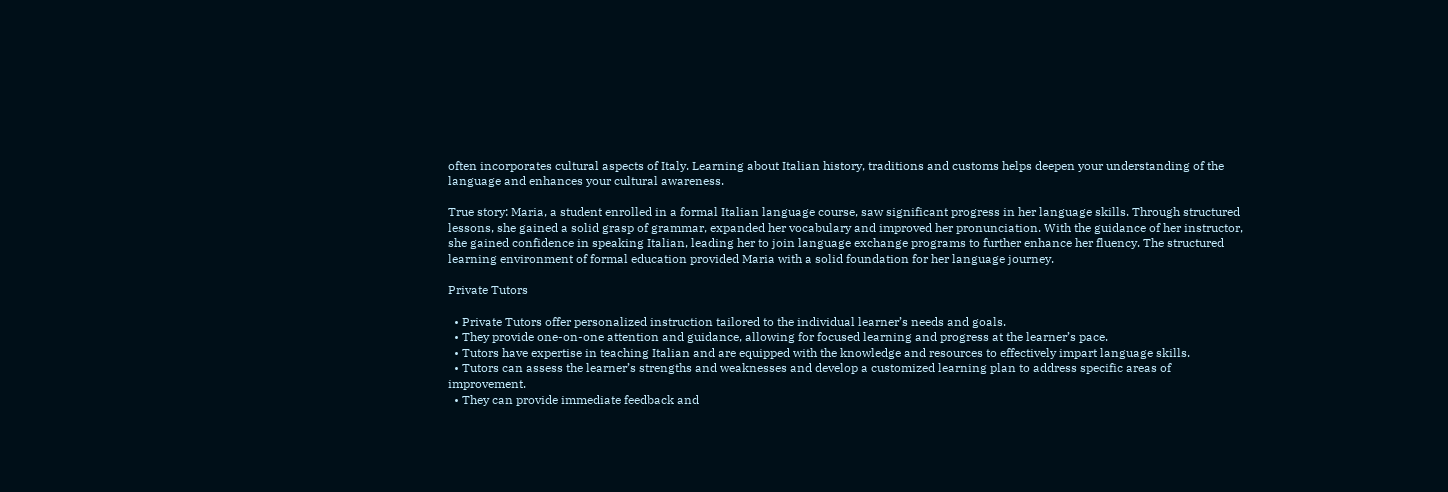often incorporates cultural aspects of Italy. Learning about Italian history, traditions and customs helps deepen your understanding of the language and enhances your cultural awareness.

True story: Maria, a student enrolled in a formal Italian language course, saw significant progress in her language skills. Through structured lessons, she gained a solid grasp of grammar, expanded her vocabulary and improved her pronunciation. With the guidance of her instructor, she gained confidence in speaking Italian, leading her to join language exchange programs to further enhance her fluency. The structured learning environment of formal education provided Maria with a solid foundation for her language journey.

Private Tutors

  • Private Tutors offer personalized instruction tailored to the individual learner’s needs and goals.
  • They provide one-on-one attention and guidance, allowing for focused learning and progress at the learner’s pace.
  • Tutors have expertise in teaching Italian and are equipped with the knowledge and resources to effectively impart language skills.
  • Tutors can assess the learner’s strengths and weaknesses and develop a customized learning plan to address specific areas of improvement.
  • They can provide immediate feedback and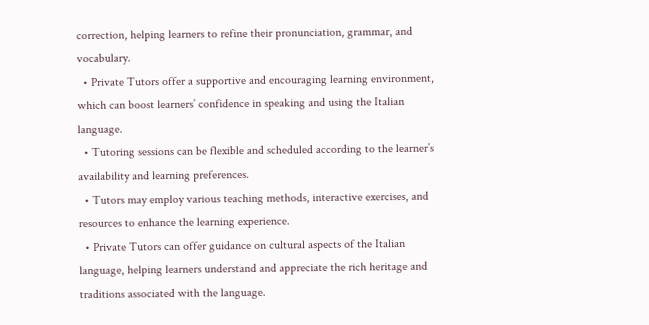correction, helping learners to refine their pronunciation, grammar, and vocabulary.
  • Private Tutors offer a supportive and encouraging learning environment, which can boost learners’ confidence in speaking and using the Italian language.
  • Tutoring sessions can be flexible and scheduled according to the learner’s availability and learning preferences.
  • Tutors may employ various teaching methods, interactive exercises, and resources to enhance the learning experience.
  • Private Tutors can offer guidance on cultural aspects of the Italian language, helping learners understand and appreciate the rich heritage and traditions associated with the language.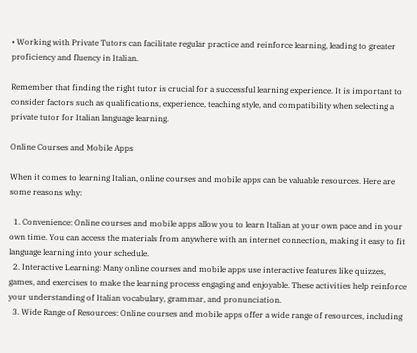• Working with Private Tutors can facilitate regular practice and reinforce learning, leading to greater proficiency and fluency in Italian.

Remember that finding the right tutor is crucial for a successful learning experience. It is important to consider factors such as qualifications, experience, teaching style, and compatibility when selecting a private tutor for Italian language learning.

Online Courses and Mobile Apps

When it comes to learning Italian, online courses and mobile apps can be valuable resources. Here are some reasons why:

  1. Convenience: Online courses and mobile apps allow you to learn Italian at your own pace and in your own time. You can access the materials from anywhere with an internet connection, making it easy to fit language learning into your schedule.
  2. Interactive Learning: Many online courses and mobile apps use interactive features like quizzes, games, and exercises to make the learning process engaging and enjoyable. These activities help reinforce your understanding of Italian vocabulary, grammar, and pronunciation.
  3. Wide Range of Resources: Online courses and mobile apps offer a wide range of resources, including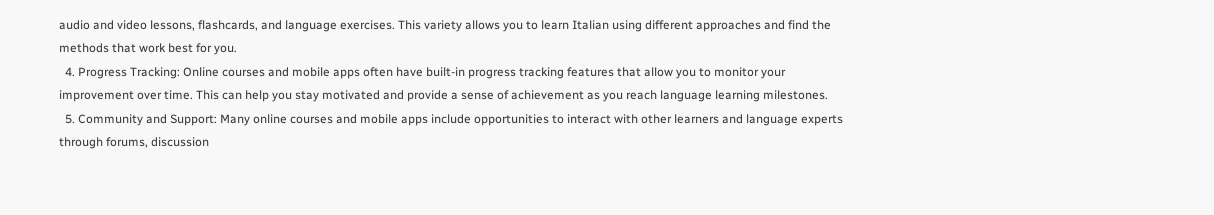audio and video lessons, flashcards, and language exercises. This variety allows you to learn Italian using different approaches and find the methods that work best for you.
  4. Progress Tracking: Online courses and mobile apps often have built-in progress tracking features that allow you to monitor your improvement over time. This can help you stay motivated and provide a sense of achievement as you reach language learning milestones.
  5. Community and Support: Many online courses and mobile apps include opportunities to interact with other learners and language experts through forums, discussion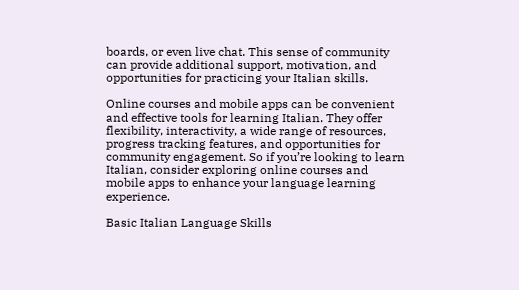boards, or even live chat. This sense of community can provide additional support, motivation, and opportunities for practicing your Italian skills.

Online courses and mobile apps can be convenient and effective tools for learning Italian. They offer flexibility, interactivity, a wide range of resources, progress tracking features, and opportunities for community engagement. So if you’re looking to learn Italian, consider exploring online courses and mobile apps to enhance your language learning experience.

Basic Italian Language Skills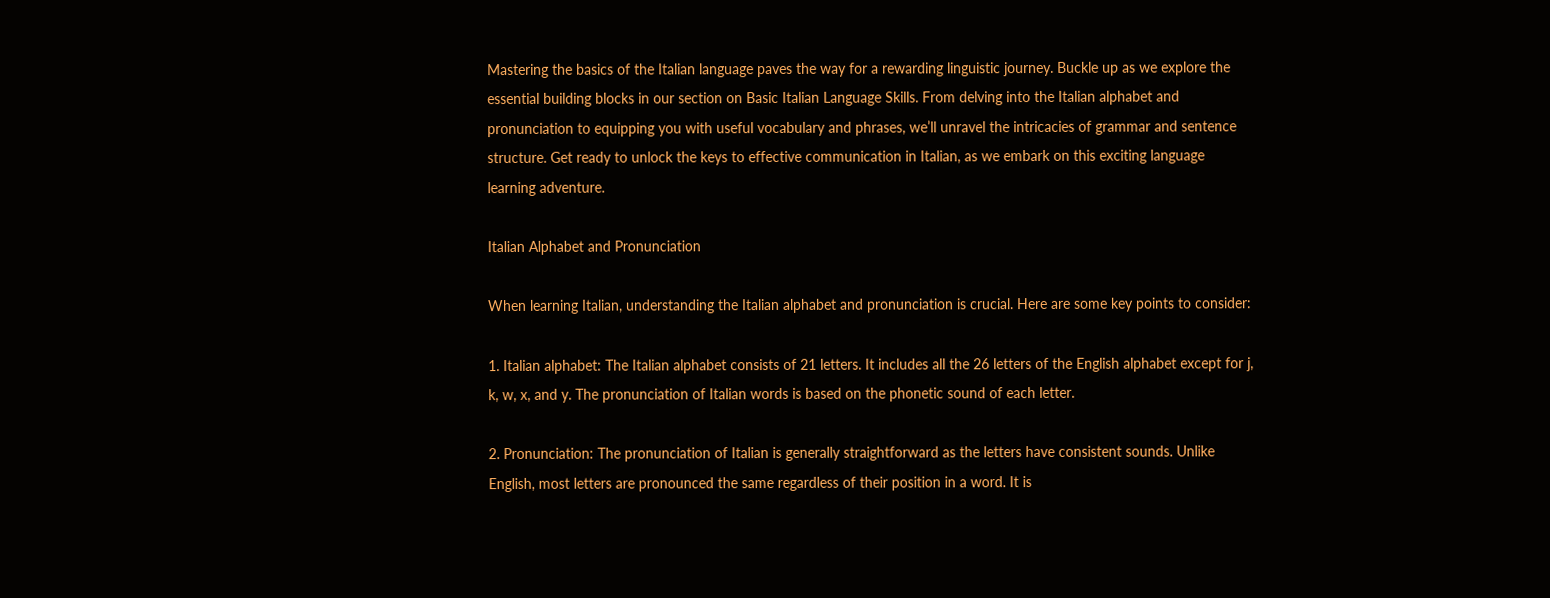Mastering the basics of the Italian language paves the way for a rewarding linguistic journey. Buckle up as we explore the essential building blocks in our section on Basic Italian Language Skills. From delving into the Italian alphabet and pronunciation to equipping you with useful vocabulary and phrases, we’ll unravel the intricacies of grammar and sentence structure. Get ready to unlock the keys to effective communication in Italian, as we embark on this exciting language learning adventure.

Italian Alphabet and Pronunciation

When learning Italian, understanding the Italian alphabet and pronunciation is crucial. Here are some key points to consider:

1. Italian alphabet: The Italian alphabet consists of 21 letters. It includes all the 26 letters of the English alphabet except for j, k, w, x, and y. The pronunciation of Italian words is based on the phonetic sound of each letter.

2. Pronunciation: The pronunciation of Italian is generally straightforward as the letters have consistent sounds. Unlike English, most letters are pronounced the same regardless of their position in a word. It is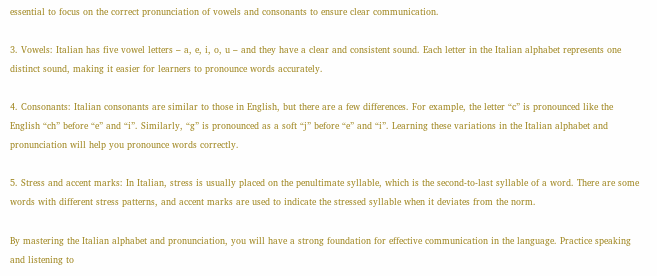essential to focus on the correct pronunciation of vowels and consonants to ensure clear communication.

3. Vowels: Italian has five vowel letters – a, e, i, o, u – and they have a clear and consistent sound. Each letter in the Italian alphabet represents one distinct sound, making it easier for learners to pronounce words accurately.

4. Consonants: Italian consonants are similar to those in English, but there are a few differences. For example, the letter “c” is pronounced like the English “ch” before “e” and “i”. Similarly, “g” is pronounced as a soft “j” before “e” and “i”. Learning these variations in the Italian alphabet and pronunciation will help you pronounce words correctly.

5. Stress and accent marks: In Italian, stress is usually placed on the penultimate syllable, which is the second-to-last syllable of a word. There are some words with different stress patterns, and accent marks are used to indicate the stressed syllable when it deviates from the norm.

By mastering the Italian alphabet and pronunciation, you will have a strong foundation for effective communication in the language. Practice speaking and listening to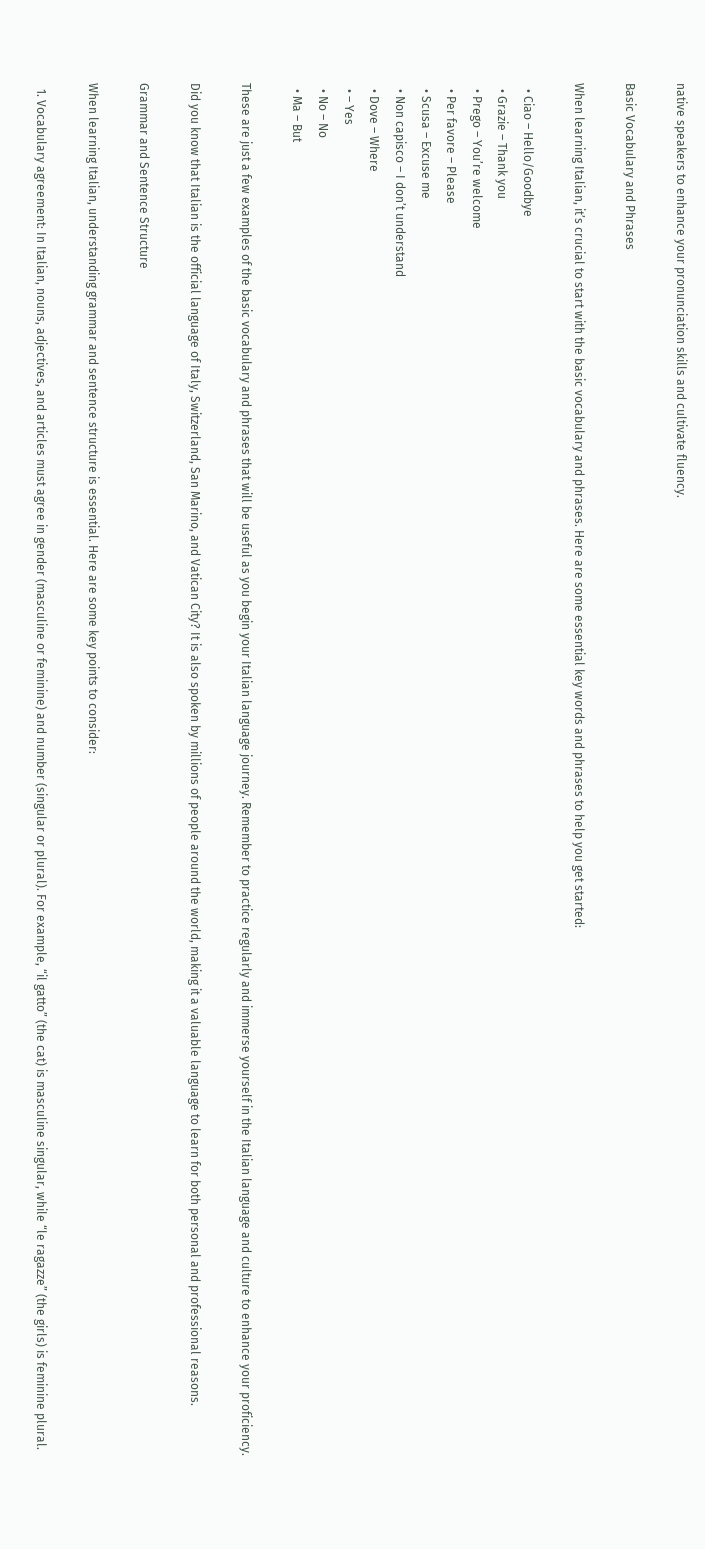native speakers to enhance your pronunciation skills and cultivate fluency.

Basic Vocabulary and Phrases

When learning Italian, it’s crucial to start with the basic vocabulary and phrases. Here are some essential key words and phrases to help you get started:

  • Ciao – Hello/Goodbye
  • Grazie – Thank you
  • Prego – You’re welcome
  • Per favore – Please
  • Scusa – Excuse me
  • Non capisco – I don’t understand
  • Dove – Where
  • – Yes
  • No – No
  • Ma – But

These are just a few examples of the basic vocabulary and phrases that will be useful as you begin your Italian language journey. Remember to practice regularly and immerse yourself in the Italian language and culture to enhance your proficiency.

Did you know that Italian is the official language of Italy, Switzerland, San Marino, and Vatican City? It is also spoken by millions of people around the world, making it a valuable language to learn for both personal and professional reasons.

Grammar and Sentence Structure

When learning Italian, understanding grammar and sentence structure is essential. Here are some key points to consider:

  1. Vocabulary agreement: In Italian, nouns, adjectives, and articles must agree in gender (masculine or feminine) and number (singular or plural). For example, “il gatto” (the cat) is masculine singular, while “le ragazze” (the girls) is feminine plural.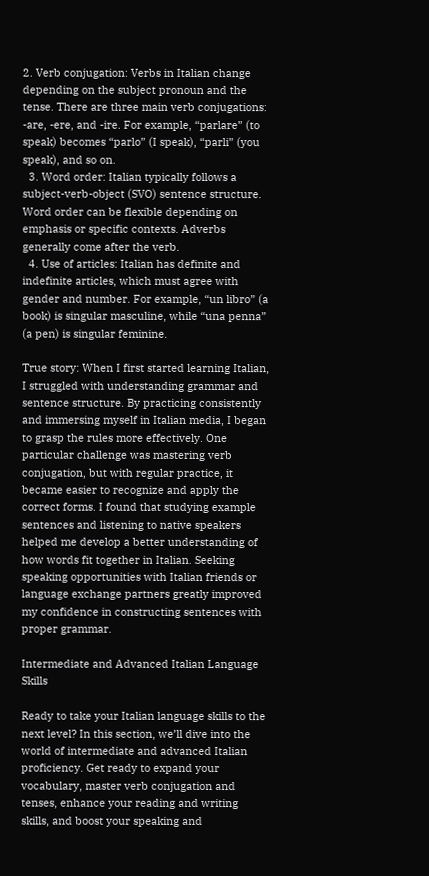2. Verb conjugation: Verbs in Italian change depending on the subject pronoun and the tense. There are three main verb conjugations: -are, -ere, and -ire. For example, “parlare” (to speak) becomes “parlo” (I speak), “parli” (you speak), and so on.
  3. Word order: Italian typically follows a subject-verb-object (SVO) sentence structure. Word order can be flexible depending on emphasis or specific contexts. Adverbs generally come after the verb.
  4. Use of articles: Italian has definite and indefinite articles, which must agree with gender and number. For example, “un libro” (a book) is singular masculine, while “una penna” (a pen) is singular feminine.

True story: When I first started learning Italian, I struggled with understanding grammar and sentence structure. By practicing consistently and immersing myself in Italian media, I began to grasp the rules more effectively. One particular challenge was mastering verb conjugation, but with regular practice, it became easier to recognize and apply the correct forms. I found that studying example sentences and listening to native speakers helped me develop a better understanding of how words fit together in Italian. Seeking speaking opportunities with Italian friends or language exchange partners greatly improved my confidence in constructing sentences with proper grammar.

Intermediate and Advanced Italian Language Skills

Ready to take your Italian language skills to the next level? In this section, we’ll dive into the world of intermediate and advanced Italian proficiency. Get ready to expand your vocabulary, master verb conjugation and tenses, enhance your reading and writing skills, and boost your speaking and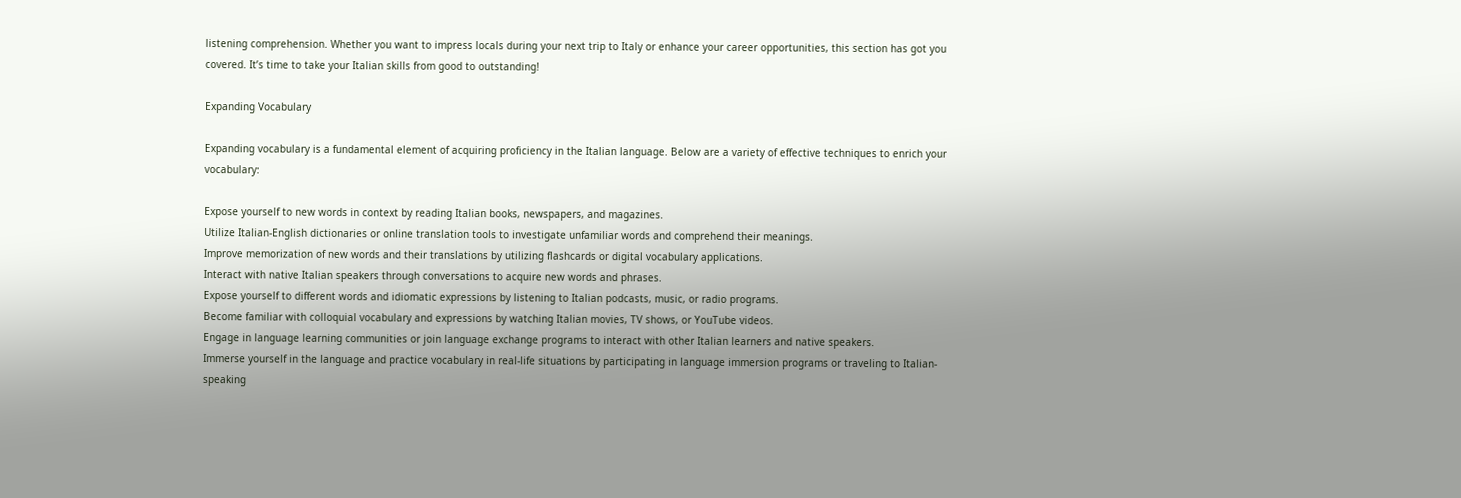listening comprehension. Whether you want to impress locals during your next trip to Italy or enhance your career opportunities, this section has got you covered. It’s time to take your Italian skills from good to outstanding!

Expanding Vocabulary

Expanding vocabulary is a fundamental element of acquiring proficiency in the Italian language. Below are a variety of effective techniques to enrich your vocabulary:

Expose yourself to new words in context by reading Italian books, newspapers, and magazines.
Utilize Italian-English dictionaries or online translation tools to investigate unfamiliar words and comprehend their meanings.
Improve memorization of new words and their translations by utilizing flashcards or digital vocabulary applications.
Interact with native Italian speakers through conversations to acquire new words and phrases.
Expose yourself to different words and idiomatic expressions by listening to Italian podcasts, music, or radio programs.
Become familiar with colloquial vocabulary and expressions by watching Italian movies, TV shows, or YouTube videos.
Engage in language learning communities or join language exchange programs to interact with other Italian learners and native speakers.
Immerse yourself in the language and practice vocabulary in real-life situations by participating in language immersion programs or traveling to Italian-speaking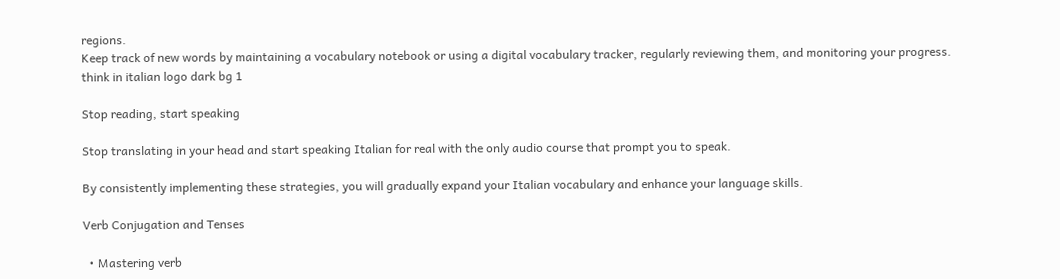regions.
Keep track of new words by maintaining a vocabulary notebook or using a digital vocabulary tracker, regularly reviewing them, and monitoring your progress.
think in italian logo dark bg 1

Stop reading, start speaking

Stop translating in your head and start speaking Italian for real with the only audio course that prompt you to speak.

By consistently implementing these strategies, you will gradually expand your Italian vocabulary and enhance your language skills.

Verb Conjugation and Tenses

  • Mastering verb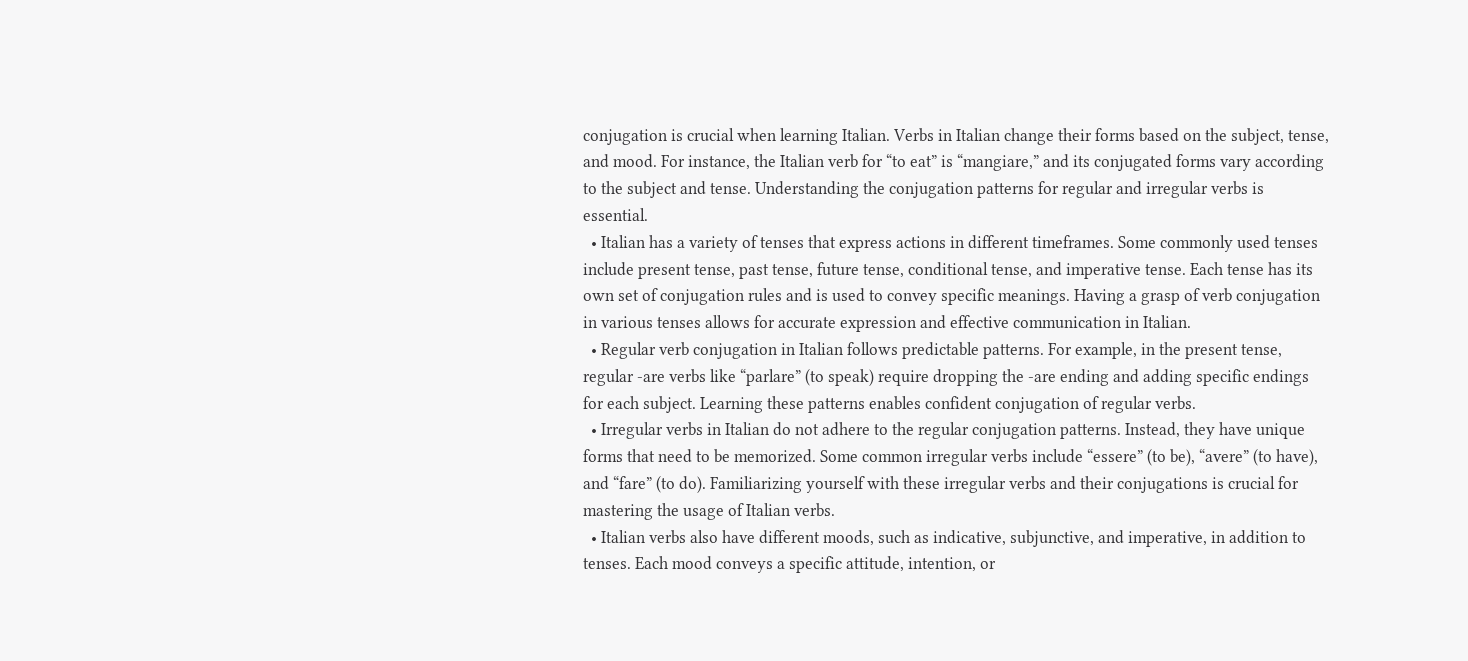conjugation is crucial when learning Italian. Verbs in Italian change their forms based on the subject, tense, and mood. For instance, the Italian verb for “to eat” is “mangiare,” and its conjugated forms vary according to the subject and tense. Understanding the conjugation patterns for regular and irregular verbs is essential.
  • Italian has a variety of tenses that express actions in different timeframes. Some commonly used tenses include present tense, past tense, future tense, conditional tense, and imperative tense. Each tense has its own set of conjugation rules and is used to convey specific meanings. Having a grasp of verb conjugation in various tenses allows for accurate expression and effective communication in Italian.
  • Regular verb conjugation in Italian follows predictable patterns. For example, in the present tense, regular -are verbs like “parlare” (to speak) require dropping the -are ending and adding specific endings for each subject. Learning these patterns enables confident conjugation of regular verbs.
  • Irregular verbs in Italian do not adhere to the regular conjugation patterns. Instead, they have unique forms that need to be memorized. Some common irregular verbs include “essere” (to be), “avere” (to have), and “fare” (to do). Familiarizing yourself with these irregular verbs and their conjugations is crucial for mastering the usage of Italian verbs.
  • Italian verbs also have different moods, such as indicative, subjunctive, and imperative, in addition to tenses. Each mood conveys a specific attitude, intention, or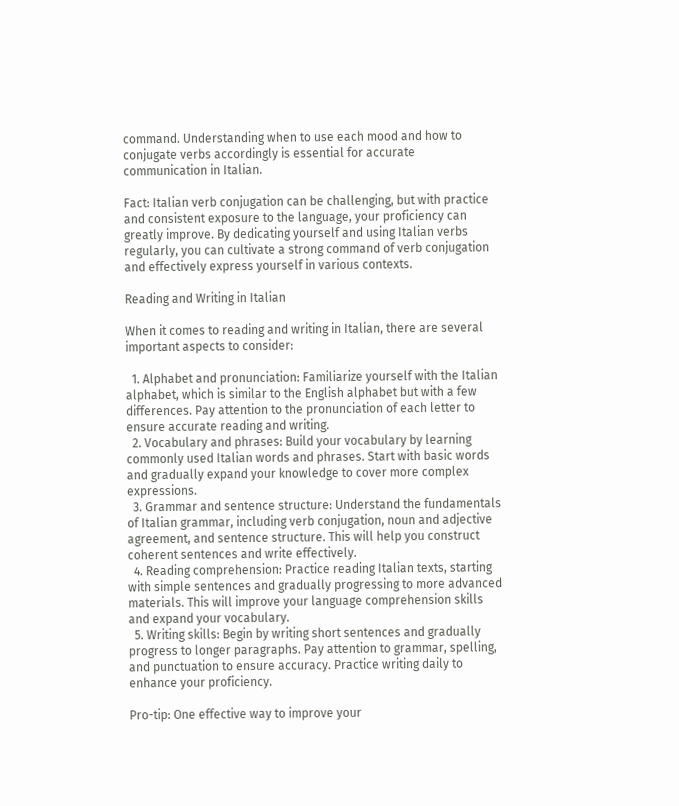command. Understanding when to use each mood and how to conjugate verbs accordingly is essential for accurate communication in Italian.

Fact: Italian verb conjugation can be challenging, but with practice and consistent exposure to the language, your proficiency can greatly improve. By dedicating yourself and using Italian verbs regularly, you can cultivate a strong command of verb conjugation and effectively express yourself in various contexts.

Reading and Writing in Italian

When it comes to reading and writing in Italian, there are several important aspects to consider:

  1. Alphabet and pronunciation: Familiarize yourself with the Italian alphabet, which is similar to the English alphabet but with a few differences. Pay attention to the pronunciation of each letter to ensure accurate reading and writing.
  2. Vocabulary and phrases: Build your vocabulary by learning commonly used Italian words and phrases. Start with basic words and gradually expand your knowledge to cover more complex expressions.
  3. Grammar and sentence structure: Understand the fundamentals of Italian grammar, including verb conjugation, noun and adjective agreement, and sentence structure. This will help you construct coherent sentences and write effectively.
  4. Reading comprehension: Practice reading Italian texts, starting with simple sentences and gradually progressing to more advanced materials. This will improve your language comprehension skills and expand your vocabulary.
  5. Writing skills: Begin by writing short sentences and gradually progress to longer paragraphs. Pay attention to grammar, spelling, and punctuation to ensure accuracy. Practice writing daily to enhance your proficiency.

Pro-tip: One effective way to improve your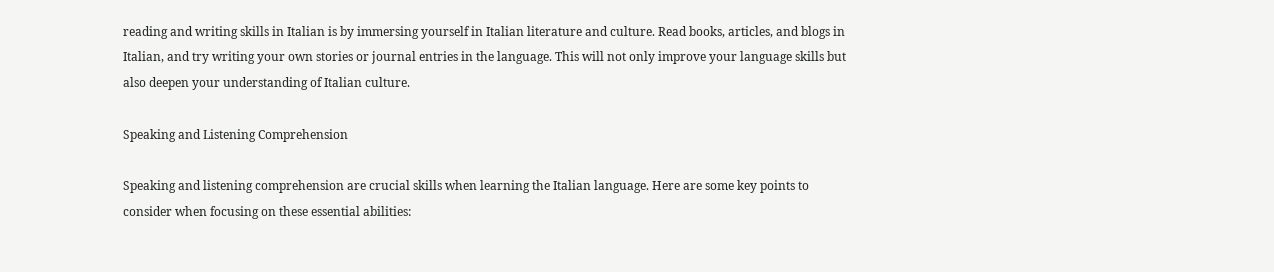reading and writing skills in Italian is by immersing yourself in Italian literature and culture. Read books, articles, and blogs in Italian, and try writing your own stories or journal entries in the language. This will not only improve your language skills but also deepen your understanding of Italian culture.

Speaking and Listening Comprehension

Speaking and listening comprehension are crucial skills when learning the Italian language. Here are some key points to consider when focusing on these essential abilities: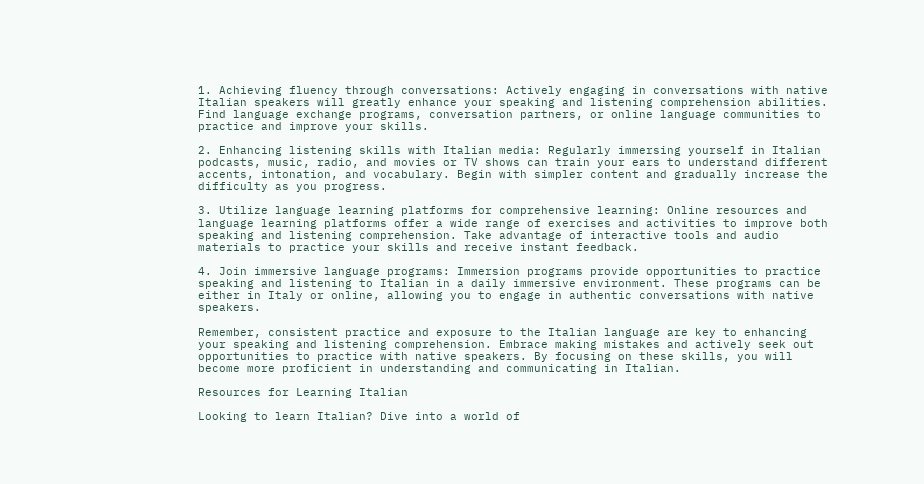1. Achieving fluency through conversations: Actively engaging in conversations with native Italian speakers will greatly enhance your speaking and listening comprehension abilities. Find language exchange programs, conversation partners, or online language communities to practice and improve your skills.

2. Enhancing listening skills with Italian media: Regularly immersing yourself in Italian podcasts, music, radio, and movies or TV shows can train your ears to understand different accents, intonation, and vocabulary. Begin with simpler content and gradually increase the difficulty as you progress.

3. Utilize language learning platforms for comprehensive learning: Online resources and language learning platforms offer a wide range of exercises and activities to improve both speaking and listening comprehension. Take advantage of interactive tools and audio materials to practice your skills and receive instant feedback.

4. Join immersive language programs: Immersion programs provide opportunities to practice speaking and listening to Italian in a daily immersive environment. These programs can be either in Italy or online, allowing you to engage in authentic conversations with native speakers.

Remember, consistent practice and exposure to the Italian language are key to enhancing your speaking and listening comprehension. Embrace making mistakes and actively seek out opportunities to practice with native speakers. By focusing on these skills, you will become more proficient in understanding and communicating in Italian.

Resources for Learning Italian

Looking to learn Italian? Dive into a world of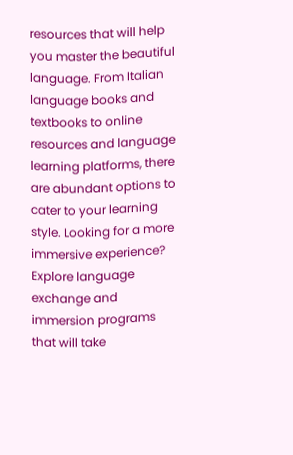resources that will help you master the beautiful language. From Italian language books and textbooks to online resources and language learning platforms, there are abundant options to cater to your learning style. Looking for a more immersive experience? Explore language exchange and immersion programs that will take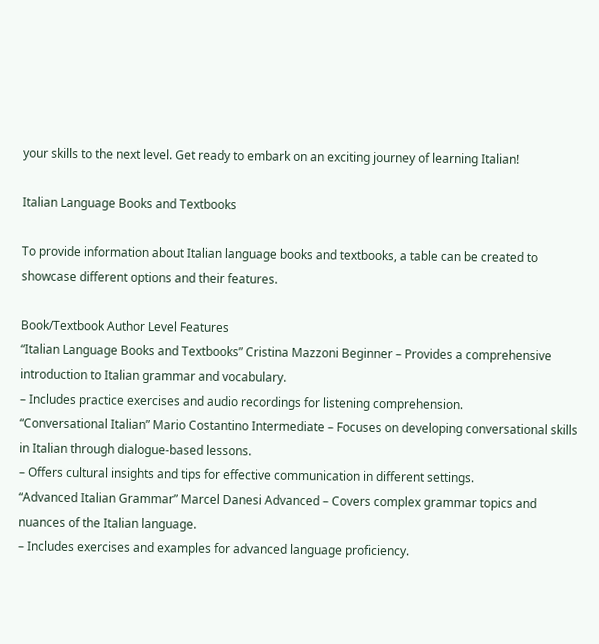your skills to the next level. Get ready to embark on an exciting journey of learning Italian!

Italian Language Books and Textbooks

To provide information about Italian language books and textbooks, a table can be created to showcase different options and their features.

Book/Textbook Author Level Features
“Italian Language Books and Textbooks” Cristina Mazzoni Beginner – Provides a comprehensive introduction to Italian grammar and vocabulary.
– Includes practice exercises and audio recordings for listening comprehension.
“Conversational Italian” Mario Costantino Intermediate – Focuses on developing conversational skills in Italian through dialogue-based lessons.
– Offers cultural insights and tips for effective communication in different settings.
“Advanced Italian Grammar” Marcel Danesi Advanced – Covers complex grammar topics and nuances of the Italian language.
– Includes exercises and examples for advanced language proficiency.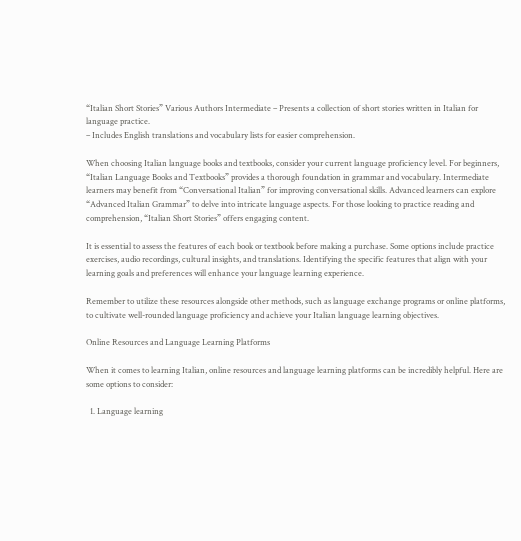“Italian Short Stories” Various Authors Intermediate – Presents a collection of short stories written in Italian for language practice.
– Includes English translations and vocabulary lists for easier comprehension.

When choosing Italian language books and textbooks, consider your current language proficiency level. For beginners, “Italian Language Books and Textbooks” provides a thorough foundation in grammar and vocabulary. Intermediate learners may benefit from “Conversational Italian” for improving conversational skills. Advanced learners can explore “Advanced Italian Grammar” to delve into intricate language aspects. For those looking to practice reading and comprehension, “Italian Short Stories” offers engaging content.

It is essential to assess the features of each book or textbook before making a purchase. Some options include practice exercises, audio recordings, cultural insights, and translations. Identifying the specific features that align with your learning goals and preferences will enhance your language learning experience.

Remember to utilize these resources alongside other methods, such as language exchange programs or online platforms, to cultivate well-rounded language proficiency and achieve your Italian language learning objectives.

Online Resources and Language Learning Platforms

When it comes to learning Italian, online resources and language learning platforms can be incredibly helpful. Here are some options to consider:

  1. Language learning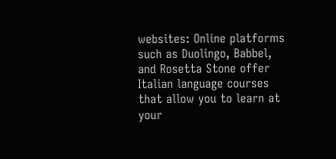websites: Online platforms such as Duolingo, Babbel, and Rosetta Stone offer Italian language courses that allow you to learn at your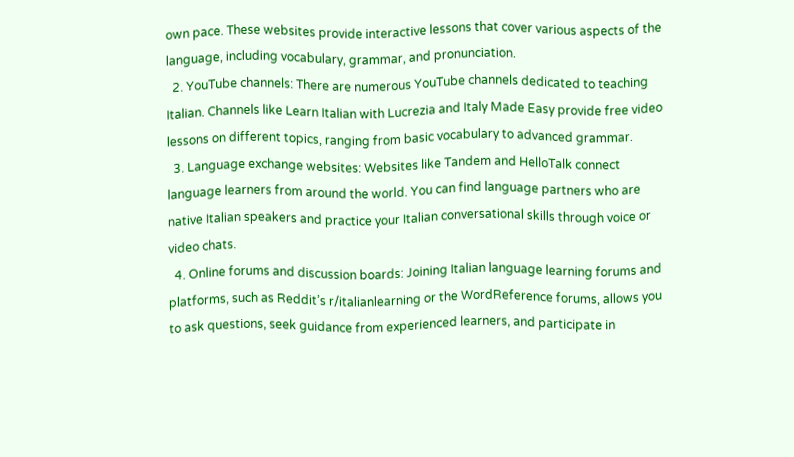own pace. These websites provide interactive lessons that cover various aspects of the language, including vocabulary, grammar, and pronunciation.
  2. YouTube channels: There are numerous YouTube channels dedicated to teaching Italian. Channels like Learn Italian with Lucrezia and Italy Made Easy provide free video lessons on different topics, ranging from basic vocabulary to advanced grammar.
  3. Language exchange websites: Websites like Tandem and HelloTalk connect language learners from around the world. You can find language partners who are native Italian speakers and practice your Italian conversational skills through voice or video chats.
  4. Online forums and discussion boards: Joining Italian language learning forums and platforms, such as Reddit’s r/italianlearning or the WordReference forums, allows you to ask questions, seek guidance from experienced learners, and participate in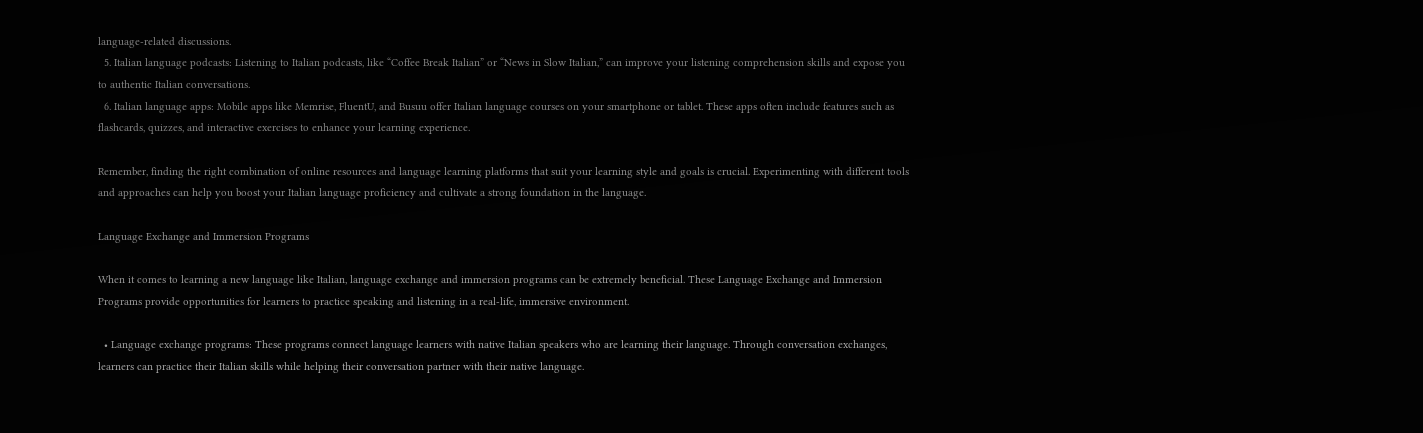language-related discussions.
  5. Italian language podcasts: Listening to Italian podcasts, like “Coffee Break Italian” or “News in Slow Italian,” can improve your listening comprehension skills and expose you to authentic Italian conversations.
  6. Italian language apps: Mobile apps like Memrise, FluentU, and Busuu offer Italian language courses on your smartphone or tablet. These apps often include features such as flashcards, quizzes, and interactive exercises to enhance your learning experience.

Remember, finding the right combination of online resources and language learning platforms that suit your learning style and goals is crucial. Experimenting with different tools and approaches can help you boost your Italian language proficiency and cultivate a strong foundation in the language.

Language Exchange and Immersion Programs

When it comes to learning a new language like Italian, language exchange and immersion programs can be extremely beneficial. These Language Exchange and Immersion Programs provide opportunities for learners to practice speaking and listening in a real-life, immersive environment.

  • Language exchange programs: These programs connect language learners with native Italian speakers who are learning their language. Through conversation exchanges, learners can practice their Italian skills while helping their conversation partner with their native language.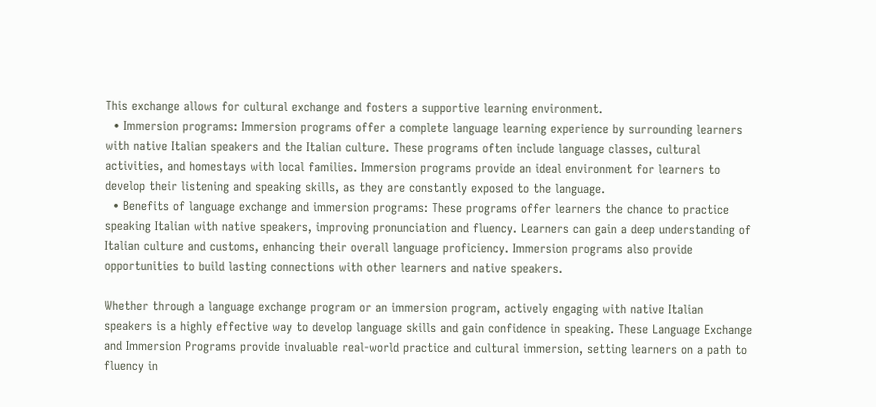This exchange allows for cultural exchange and fosters a supportive learning environment.
  • Immersion programs: Immersion programs offer a complete language learning experience by surrounding learners with native Italian speakers and the Italian culture. These programs often include language classes, cultural activities, and homestays with local families. Immersion programs provide an ideal environment for learners to develop their listening and speaking skills, as they are constantly exposed to the language.
  • Benefits of language exchange and immersion programs: These programs offer learners the chance to practice speaking Italian with native speakers, improving pronunciation and fluency. Learners can gain a deep understanding of Italian culture and customs, enhancing their overall language proficiency. Immersion programs also provide opportunities to build lasting connections with other learners and native speakers.

Whether through a language exchange program or an immersion program, actively engaging with native Italian speakers is a highly effective way to develop language skills and gain confidence in speaking. These Language Exchange and Immersion Programs provide invaluable real-world practice and cultural immersion, setting learners on a path to fluency in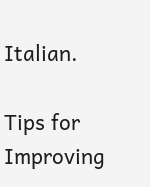Italian.

Tips for Improving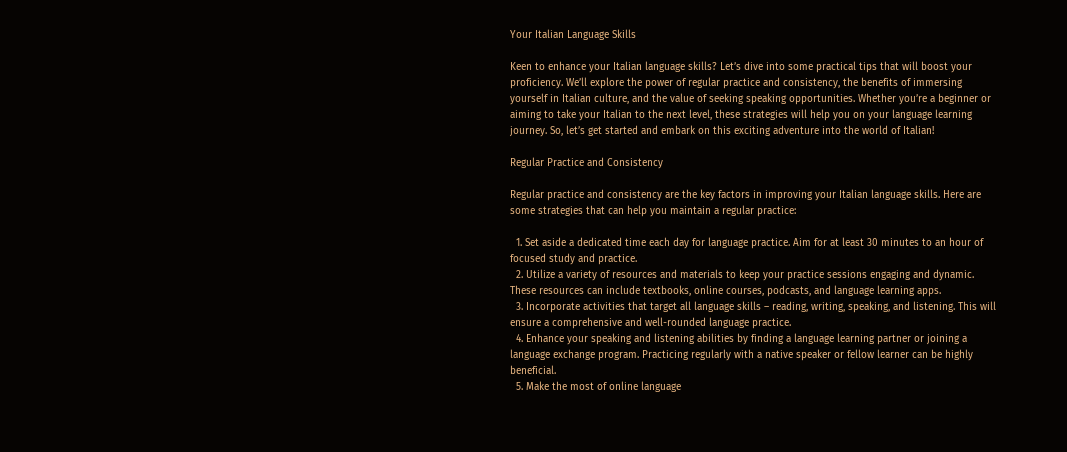Your Italian Language Skills

Keen to enhance your Italian language skills? Let’s dive into some practical tips that will boost your proficiency. We’ll explore the power of regular practice and consistency, the benefits of immersing yourself in Italian culture, and the value of seeking speaking opportunities. Whether you’re a beginner or aiming to take your Italian to the next level, these strategies will help you on your language learning journey. So, let’s get started and embark on this exciting adventure into the world of Italian!

Regular Practice and Consistency

Regular practice and consistency are the key factors in improving your Italian language skills. Here are some strategies that can help you maintain a regular practice:

  1. Set aside a dedicated time each day for language practice. Aim for at least 30 minutes to an hour of focused study and practice.
  2. Utilize a variety of resources and materials to keep your practice sessions engaging and dynamic. These resources can include textbooks, online courses, podcasts, and language learning apps.
  3. Incorporate activities that target all language skills – reading, writing, speaking, and listening. This will ensure a comprehensive and well-rounded language practice.
  4. Enhance your speaking and listening abilities by finding a language learning partner or joining a language exchange program. Practicing regularly with a native speaker or fellow learner can be highly beneficial.
  5. Make the most of online language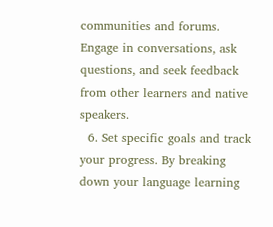communities and forums. Engage in conversations, ask questions, and seek feedback from other learners and native speakers.
  6. Set specific goals and track your progress. By breaking down your language learning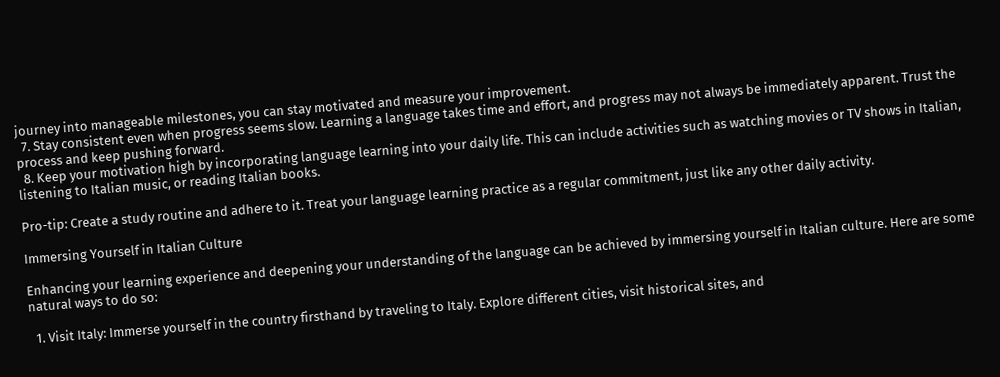journey into manageable milestones, you can stay motivated and measure your improvement.
  7. Stay consistent even when progress seems slow. Learning a language takes time and effort, and progress may not always be immediately apparent. Trust the process and keep pushing forward.
  8. Keep your motivation high by incorporating language learning into your daily life. This can include activities such as watching movies or TV shows in Italian, listening to Italian music, or reading Italian books.

Pro-tip: Create a study routine and adhere to it. Treat your language learning practice as a regular commitment, just like any other daily activity.

Immersing Yourself in Italian Culture

Enhancing your learning experience and deepening your understanding of the language can be achieved by immersing yourself in Italian culture. Here are some natural ways to do so:

  1. Visit Italy: Immerse yourself in the country firsthand by traveling to Italy. Explore different cities, visit historical sites, and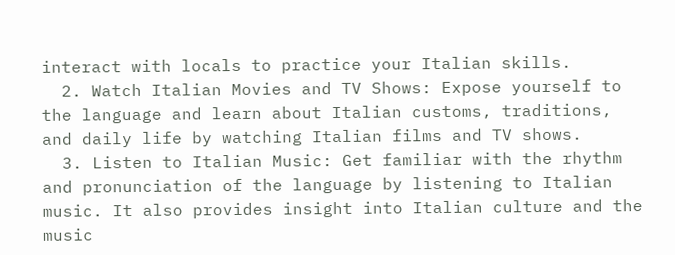interact with locals to practice your Italian skills.
  2. Watch Italian Movies and TV Shows: Expose yourself to the language and learn about Italian customs, traditions, and daily life by watching Italian films and TV shows.
  3. Listen to Italian Music: Get familiar with the rhythm and pronunciation of the language by listening to Italian music. It also provides insight into Italian culture and the music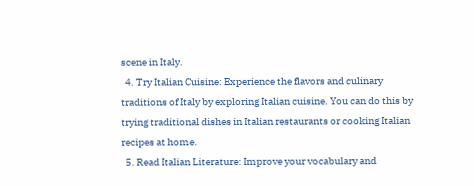scene in Italy.
  4. Try Italian Cuisine: Experience the flavors and culinary traditions of Italy by exploring Italian cuisine. You can do this by trying traditional dishes in Italian restaurants or cooking Italian recipes at home.
  5. Read Italian Literature: Improve your vocabulary and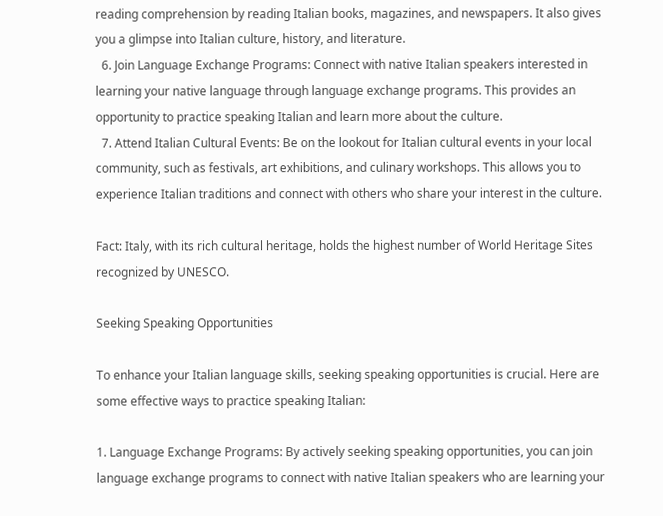reading comprehension by reading Italian books, magazines, and newspapers. It also gives you a glimpse into Italian culture, history, and literature.
  6. Join Language Exchange Programs: Connect with native Italian speakers interested in learning your native language through language exchange programs. This provides an opportunity to practice speaking Italian and learn more about the culture.
  7. Attend Italian Cultural Events: Be on the lookout for Italian cultural events in your local community, such as festivals, art exhibitions, and culinary workshops. This allows you to experience Italian traditions and connect with others who share your interest in the culture.

Fact: Italy, with its rich cultural heritage, holds the highest number of World Heritage Sites recognized by UNESCO.

Seeking Speaking Opportunities

To enhance your Italian language skills, seeking speaking opportunities is crucial. Here are some effective ways to practice speaking Italian:

1. Language Exchange Programs: By actively seeking speaking opportunities, you can join language exchange programs to connect with native Italian speakers who are learning your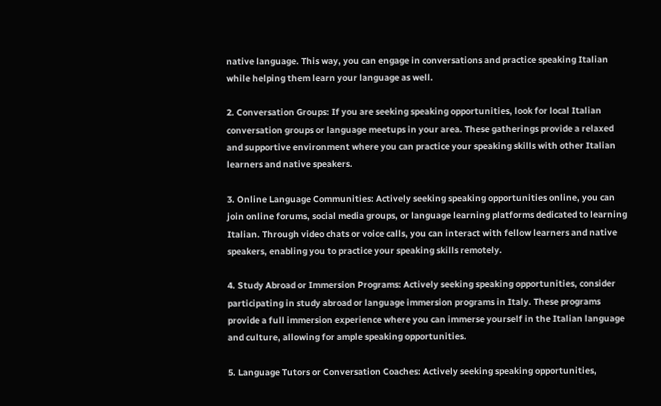native language. This way, you can engage in conversations and practice speaking Italian while helping them learn your language as well.

2. Conversation Groups: If you are seeking speaking opportunities, look for local Italian conversation groups or language meetups in your area. These gatherings provide a relaxed and supportive environment where you can practice your speaking skills with other Italian learners and native speakers.

3. Online Language Communities: Actively seeking speaking opportunities online, you can join online forums, social media groups, or language learning platforms dedicated to learning Italian. Through video chats or voice calls, you can interact with fellow learners and native speakers, enabling you to practice your speaking skills remotely.

4. Study Abroad or Immersion Programs: Actively seeking speaking opportunities, consider participating in study abroad or language immersion programs in Italy. These programs provide a full immersion experience where you can immerse yourself in the Italian language and culture, allowing for ample speaking opportunities.

5. Language Tutors or Conversation Coaches: Actively seeking speaking opportunities,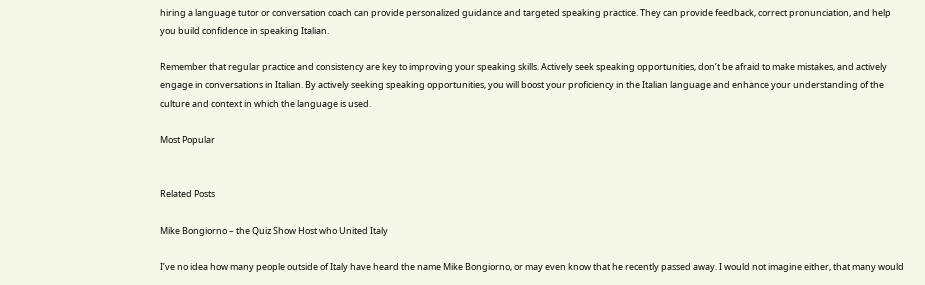hiring a language tutor or conversation coach can provide personalized guidance and targeted speaking practice. They can provide feedback, correct pronunciation, and help you build confidence in speaking Italian.

Remember that regular practice and consistency are key to improving your speaking skills. Actively seek speaking opportunities, don’t be afraid to make mistakes, and actively engage in conversations in Italian. By actively seeking speaking opportunities, you will boost your proficiency in the Italian language and enhance your understanding of the culture and context in which the language is used.

Most Popular


Related Posts

Mike Bongiorno – the Quiz Show Host who United Italy

I’ve no idea how many people outside of Italy have heard the name Mike Bongiorno, or may even know that he recently passed away. I would not imagine either, that many would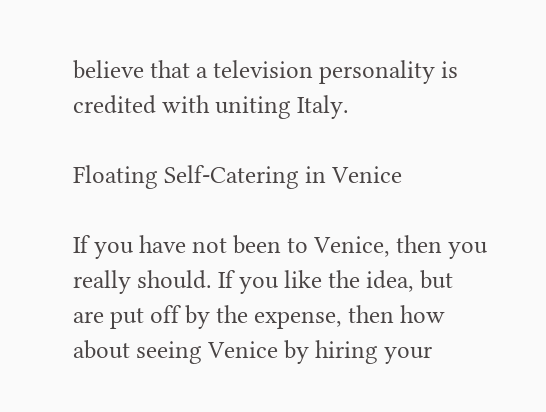believe that a television personality is credited with uniting Italy.

Floating Self-Catering in Venice

If you have not been to Venice, then you really should. If you like the idea, but are put off by the expense, then how about seeing Venice by hiring your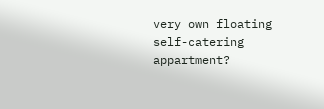very own floating self-catering appartment?